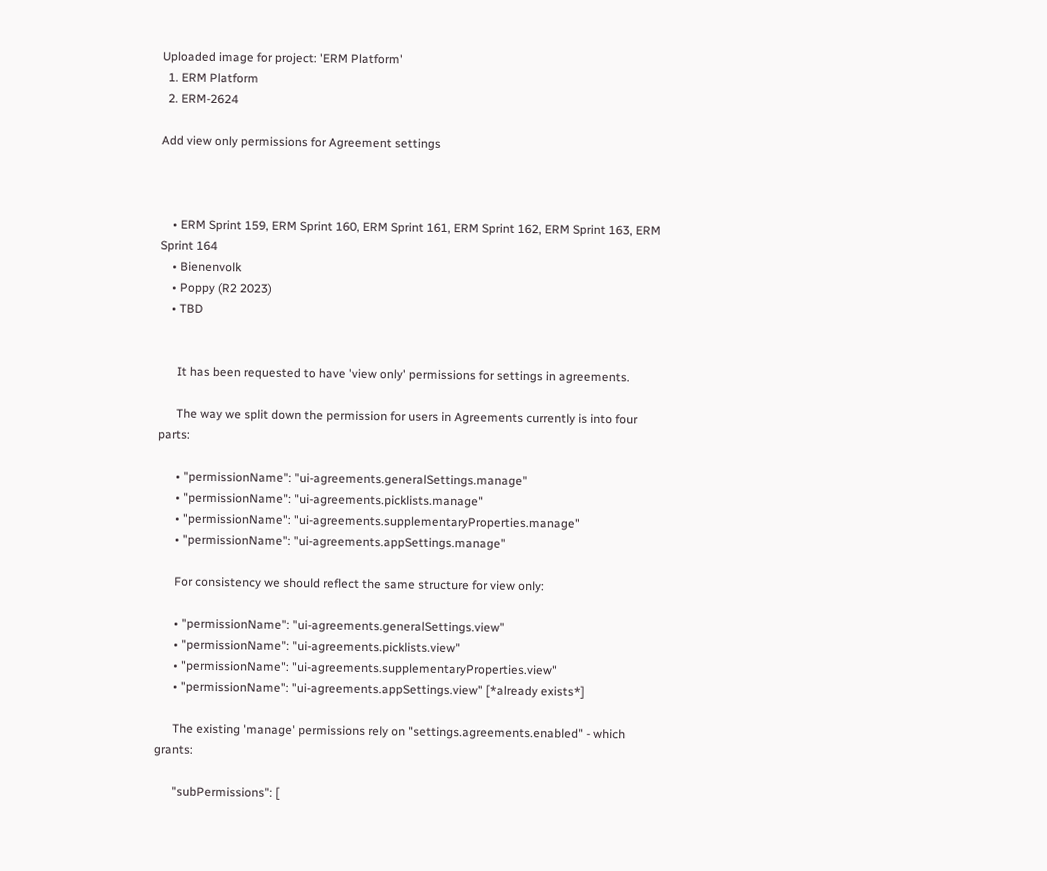Uploaded image for project: 'ERM Platform'
  1. ERM Platform
  2. ERM-2624

Add view only permissions for Agreement settings



    • ERM Sprint 159, ERM Sprint 160, ERM Sprint 161, ERM Sprint 162, ERM Sprint 163, ERM Sprint 164
    • Bienenvolk
    • Poppy (R2 2023)
    • TBD


      It has been requested to have 'view only' permissions for settings in agreements.

      The way we split down the permission for users in Agreements currently is into four parts:

      • "permissionName": "ui-agreements.generalSettings.manage"
      • "permissionName": "ui-agreements.picklists.manage"
      • "permissionName": "ui-agreements.supplementaryProperties.manage"
      • "permissionName": "ui-agreements.appSettings.manage"

      For consistency we should reflect the same structure for view only:

      • "permissionName": "ui-agreements.generalSettings.view"
      • "permissionName": "ui-agreements.picklists.view"
      • "permissionName": "ui-agreements.supplementaryProperties.view"
      • "permissionName": "ui-agreements.appSettings.view" [*already exists*]

      The existing 'manage' permissions rely on "settings.agreements.enabled" - which grants:

      "subPermissions": [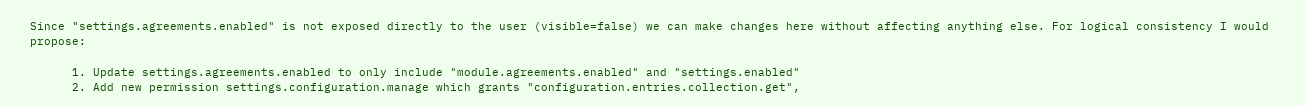Since "settings.agreements.enabled" is not exposed directly to the user (visible=false) we can make changes here without affecting anything else. For logical consistency I would propose:

      1. Update settings.agreements.enabled to only include "module.agreements.enabled" and "settings.enabled"
      2. Add new permission settings.configuration.manage which grants "configuration.entries.collection.get",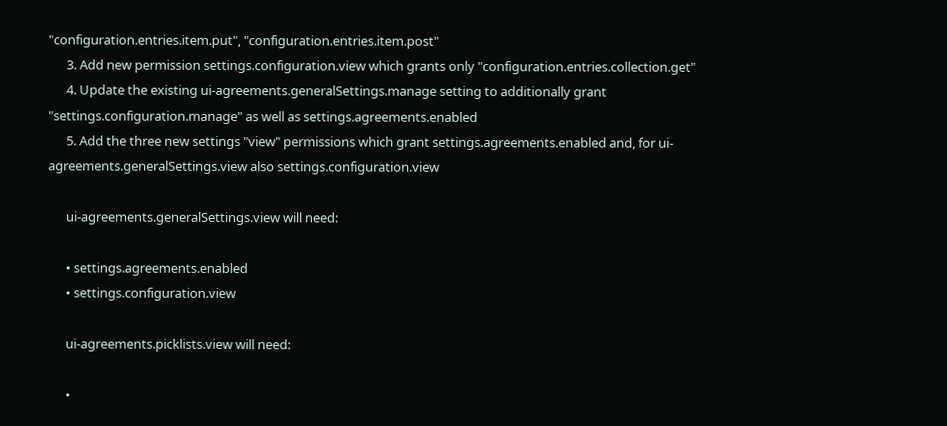"configuration.entries.item.put", "configuration.entries.item.post"
      3. Add new permission settings.configuration.view which grants only "configuration.entries.collection.get"
      4. Update the existing ui-agreements.generalSettings.manage setting to additionally grant "settings.configuration.manage" as well as settings.agreements.enabled
      5. Add the three new settings "view" permissions which grant settings.agreements.enabled and, for ui-agreements.generalSettings.view also settings.configuration.view

      ui-agreements.generalSettings.view will need:

      • settings.agreements.enabled
      • settings.configuration.view

      ui-agreements.picklists.view will need:

      •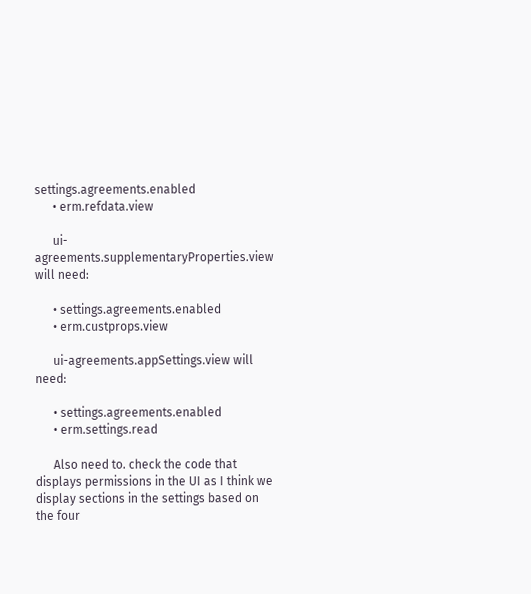settings.agreements.enabled
      • erm.refdata.view

      ui-agreements.supplementaryProperties.view will need:

      • settings.agreements.enabled
      • erm.custprops.view

      ui-agreements.appSettings.view will need:

      • settings.agreements.enabled
      • erm.settings.read

      Also need to. check the code that displays permissions in the UI as I think we display sections in the settings based on the four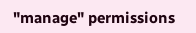"manage" permissions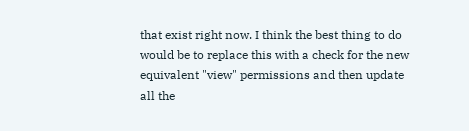that exist right now. I think the best thing to do would be to replace this with a check for the new equivalent "view" permissions and then update all the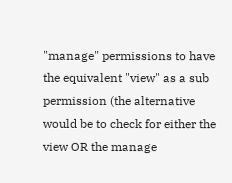"manage" permissions to have the equivalent "view" as a sub permission (the alternative would be to check for either the view OR the manage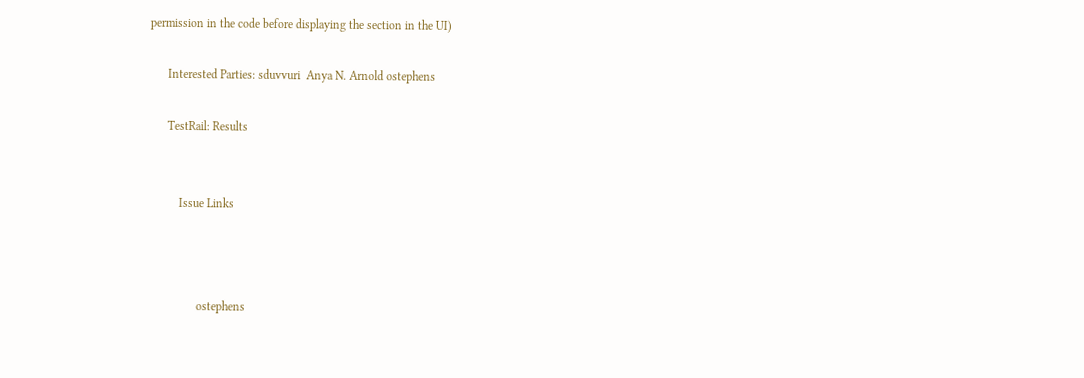permission in the code before displaying the section in the UI)

      Interested Parties: sduvvuri  Anya N. Arnold ostephens

      TestRail: Results


          Issue Links



                ostephens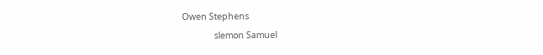Owen Stephens
                slemon Samuel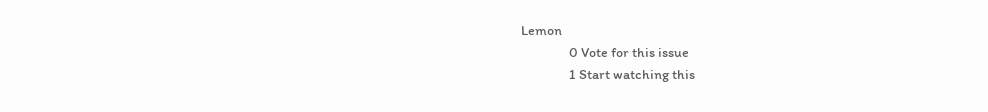Lemon
                0 Vote for this issue
                1 Start watching this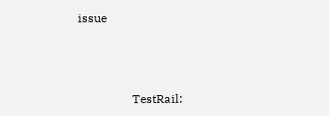issue



                  TestRail: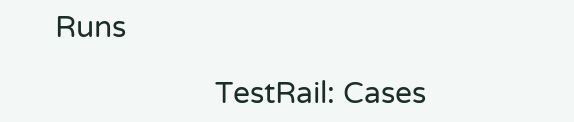Runs

                    TestRail: Cases